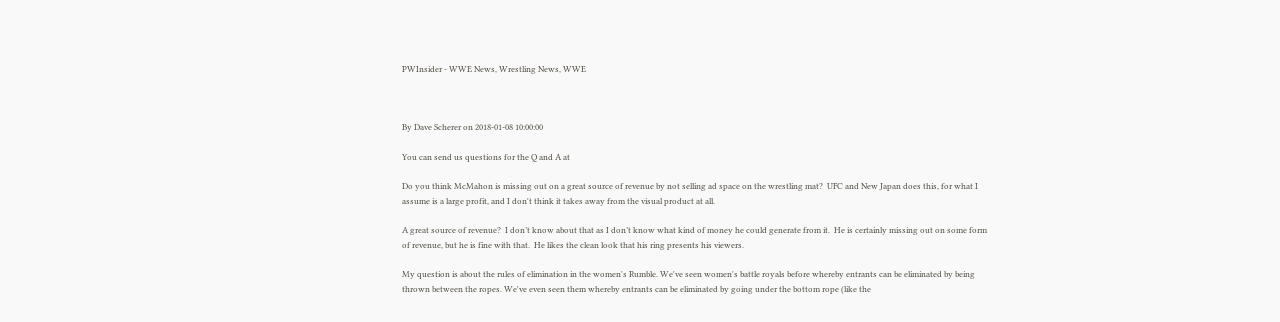PWInsider - WWE News, Wrestling News, WWE



By Dave Scherer on 2018-01-08 10:00:00

You can send us questions for the Q and A at

Do you think McMahon is missing out on a great source of revenue by not selling ad space on the wrestling mat?  UFC and New Japan does this, for what I assume is a large profit, and I don't think it takes away from the visual product at all.

A great source of revenue?  I don’t know about that as I don’t know what kind of money he could generate from it.  He is certainly missing out on some form of revenue, but he is fine with that.  He likes the clean look that his ring presents his viewers.

My question is about the rules of elimination in the women's Rumble. We've seen women's battle royals before whereby entrants can be eliminated by being thrown between the ropes. We've even seen them whereby entrants can be eliminated by going under the bottom rope (like the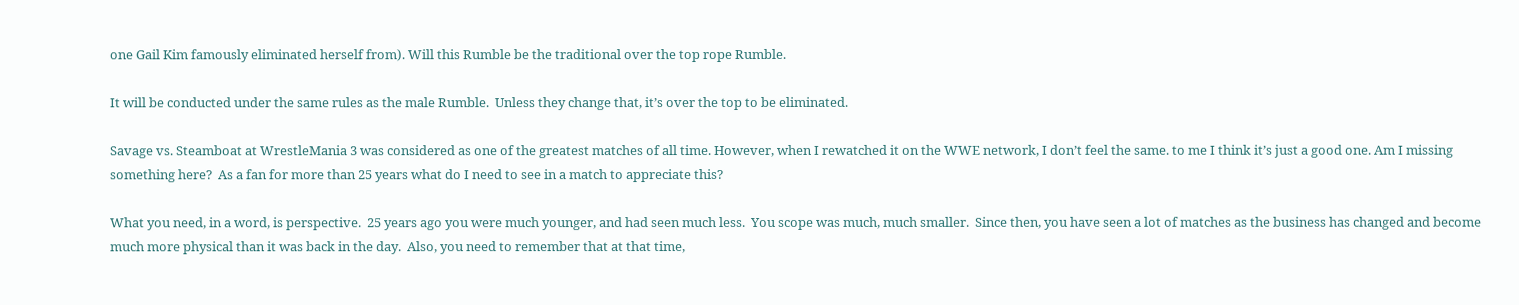one Gail Kim famously eliminated herself from). Will this Rumble be the traditional over the top rope Rumble.

It will be conducted under the same rules as the male Rumble.  Unless they change that, it’s over the top to be eliminated.

Savage vs. Steamboat at WrestleMania 3 was considered as one of the greatest matches of all time. However, when I rewatched it on the WWE network, I don’t feel the same. to me I think it’s just a good one. Am I missing something here?  As a fan for more than 25 years what do I need to see in a match to appreciate this?

What you need, in a word, is perspective.  25 years ago you were much younger, and had seen much less.  You scope was much, much smaller.  Since then, you have seen a lot of matches as the business has changed and become much more physical than it was back in the day.  Also, you need to remember that at that time,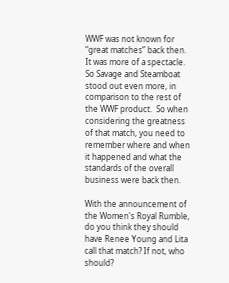WWF was not known for “great matches” back then.  It was more of a spectacle.  So Savage and Steamboat stood out even more, in comparison to the rest of the WWF product.  So when considering the greatness of that match, you need to remember where and when it happened and what the standards of the overall business were back then.

With the announcement of the Women's Royal Rumble, do you think they should have Renee Young and Lita call that match? If not, who should?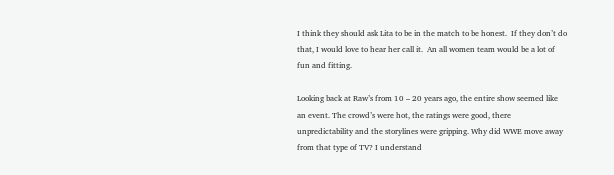I think they should ask Lita to be in the match to be honest.  If they don’t do that, I would love to hear her call it.  An all women team would be a lot of fun and fitting.

Looking back at Raw’s from 10 – 20 years ago, the entire show seemed like an event. The crowd’s were hot, the ratings were good, there unpredictability and the storylines were gripping. Why did WWE move away from that type of TV? I understand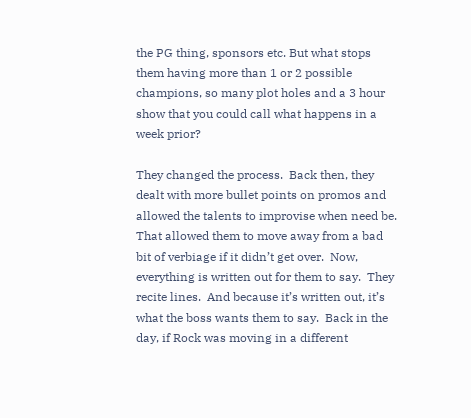the PG thing, sponsors etc. But what stops them having more than 1 or 2 possible champions, so many plot holes and a 3 hour show that you could call what happens in a week prior?

They changed the process.  Back then, they dealt with more bullet points on promos and allowed the talents to improvise when need be.  That allowed them to move away from a bad bit of verbiage if it didn’t get over.  Now, everything is written out for them to say.  They recite lines.  And because it’s written out, it’s what the boss wants them to say.  Back in the day, if Rock was moving in a different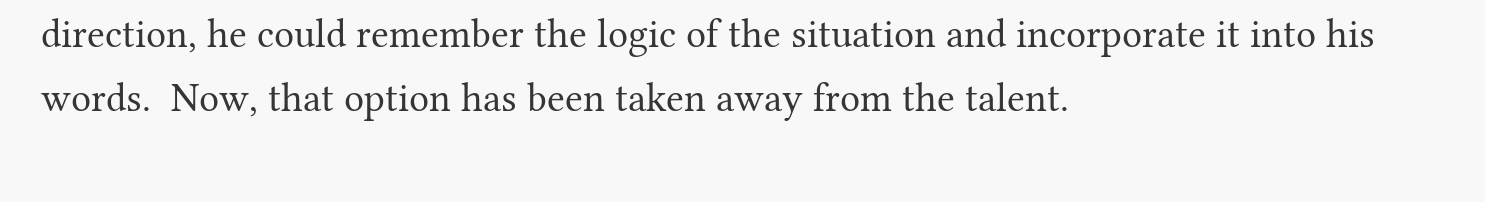direction, he could remember the logic of the situation and incorporate it into his words.  Now, that option has been taken away from the talent.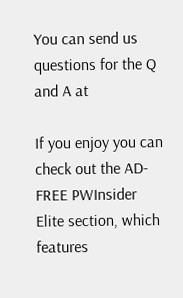You can send us questions for the Q and A at

If you enjoy you can check out the AD-FREE PWInsider Elite section, which features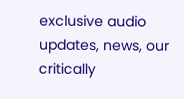exclusive audio updates, news, our critically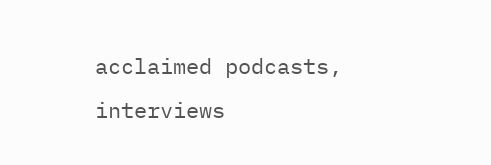acclaimed podcasts, interviews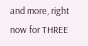and more, right now for THREE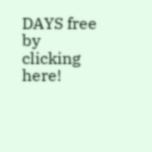DAYS free by clicking here!